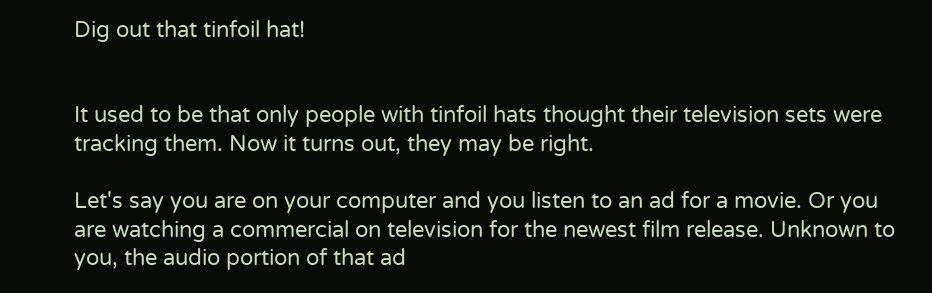Dig out that tinfoil hat!


It used to be that only people with tinfoil hats thought their television sets were tracking them. Now it turns out, they may be right.

Let's say you are on your computer and you listen to an ad for a movie. Or you are watching a commercial on television for the newest film release. Unknown to you, the audio portion of that ad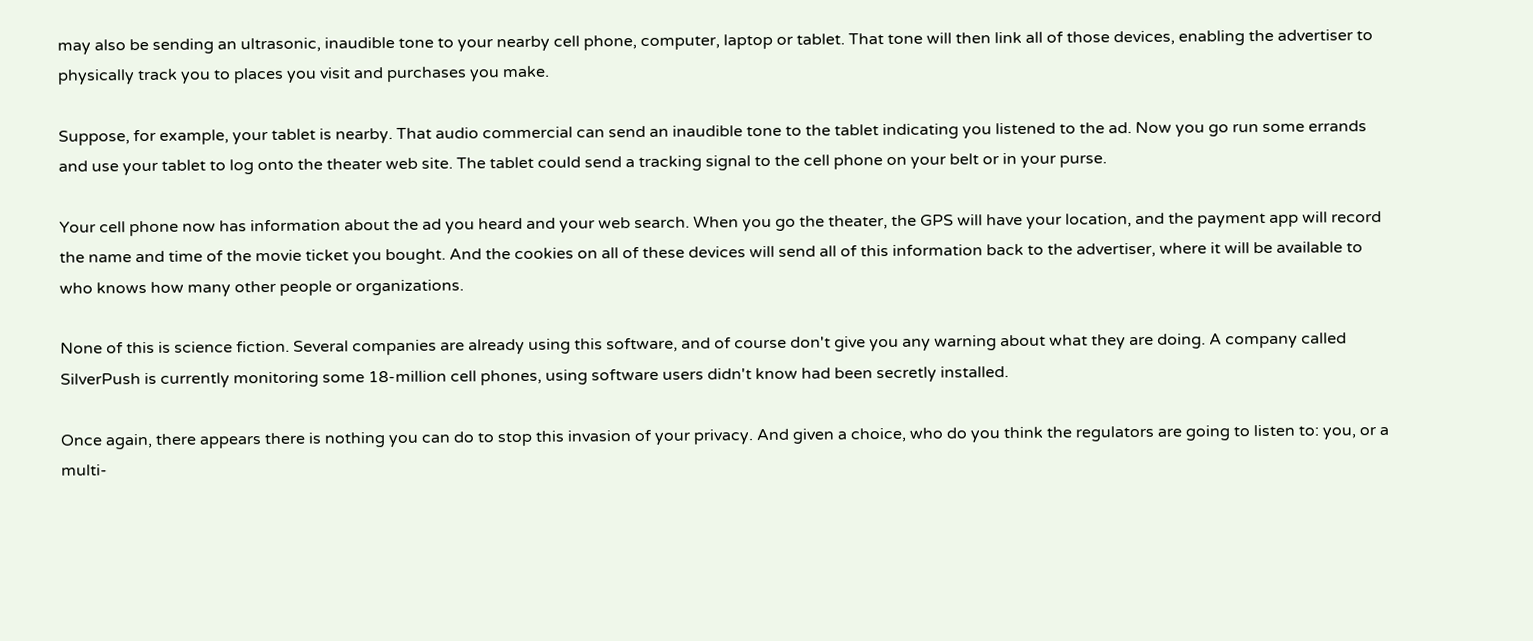may also be sending an ultrasonic, inaudible tone to your nearby cell phone, computer, laptop or tablet. That tone will then link all of those devices, enabling the advertiser to physically track you to places you visit and purchases you make.

Suppose, for example, your tablet is nearby. That audio commercial can send an inaudible tone to the tablet indicating you listened to the ad. Now you go run some errands and use your tablet to log onto the theater web site. The tablet could send a tracking signal to the cell phone on your belt or in your purse.

Your cell phone now has information about the ad you heard and your web search. When you go the theater, the GPS will have your location, and the payment app will record the name and time of the movie ticket you bought. And the cookies on all of these devices will send all of this information back to the advertiser, where it will be available to who knows how many other people or organizations.

None of this is science fiction. Several companies are already using this software, and of course don't give you any warning about what they are doing. A company called SilverPush is currently monitoring some 18-million cell phones, using software users didn't know had been secretly installed.

Once again, there appears there is nothing you can do to stop this invasion of your privacy. And given a choice, who do you think the regulators are going to listen to: you, or a multi-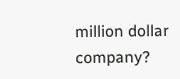million dollar company?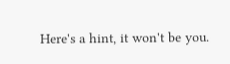Here's a hint, it won't be you.